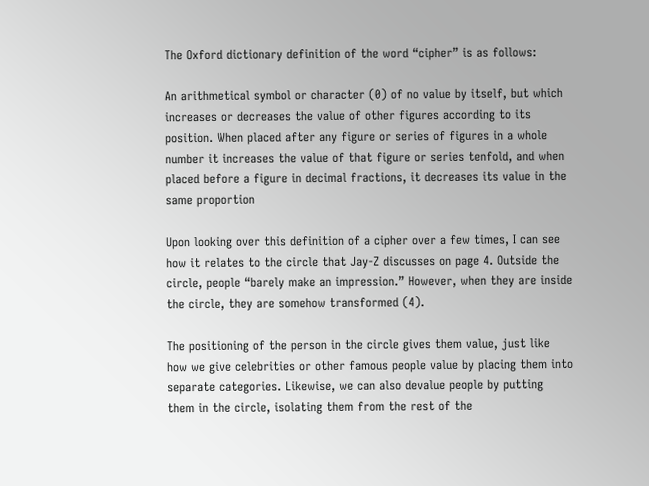The Oxford dictionary definition of the word “cipher” is as follows:

An arithmetical symbol or character (0) of no value by itself, but which increases or decreases the value of other figures according to its position. When placed after any figure or series of figures in a whole number it increases the value of that figure or series tenfold, and when placed before a figure in decimal fractions, it decreases its value in the same proportion

Upon looking over this definition of a cipher over a few times, I can see how it relates to the circle that Jay-Z discusses on page 4. Outside the circle, people “barely make an impression.” However, when they are inside the circle, they are somehow transformed (4).

The positioning of the person in the circle gives them value, just like how we give celebrities or other famous people value by placing them into separate categories. Likewise, we can also devalue people by putting them in the circle, isolating them from the rest of the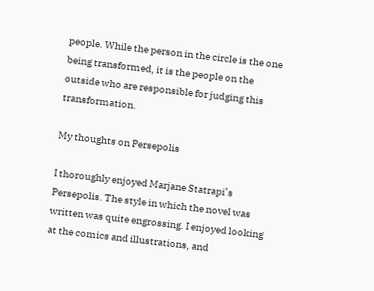people. While the person in the circle is the one being transformed, it is the people on the outside who are responsible for judging this transformation.

My thoughts on Persepolis

I thoroughly enjoyed Marjane Statrapi’s Persepolis. The style in which the novel was written was quite engrossing. I enjoyed looking at the comics and illustrations, and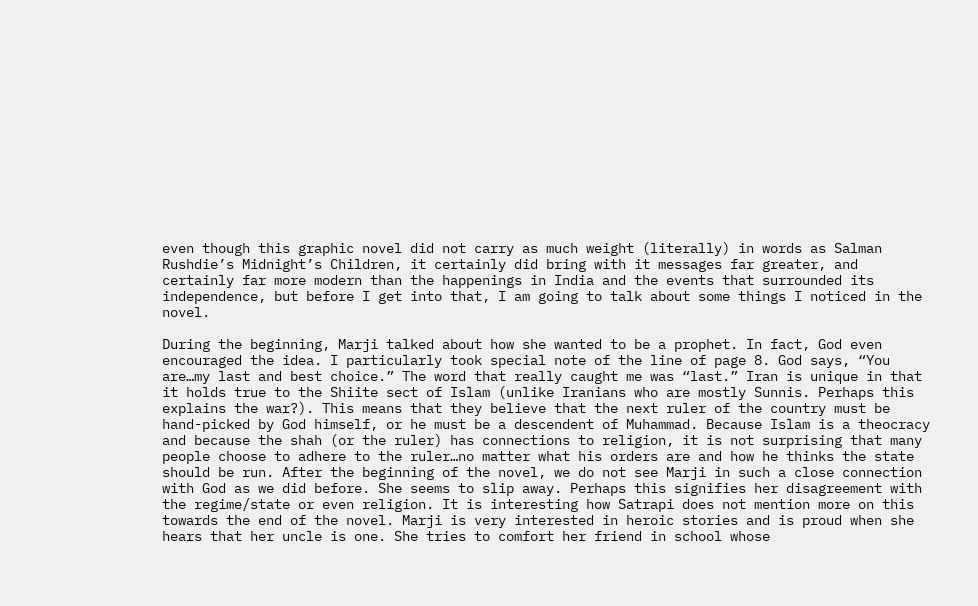even though this graphic novel did not carry as much weight (literally) in words as Salman Rushdie’s Midnight’s Children, it certainly did bring with it messages far greater, and certainly far more modern than the happenings in India and the events that surrounded its independence, but before I get into that, I am going to talk about some things I noticed in the novel.

During the beginning, Marji talked about how she wanted to be a prophet. In fact, God even encouraged the idea. I particularly took special note of the line of page 8. God says, “You are…my last and best choice.” The word that really caught me was “last.” Iran is unique in that it holds true to the Shiite sect of Islam (unlike Iranians who are mostly Sunnis. Perhaps this explains the war?). This means that they believe that the next ruler of the country must be hand-picked by God himself, or he must be a descendent of Muhammad. Because Islam is a theocracy and because the shah (or the ruler) has connections to religion, it is not surprising that many people choose to adhere to the ruler…no matter what his orders are and how he thinks the state should be run. After the beginning of the novel, we do not see Marji in such a close connection with God as we did before. She seems to slip away. Perhaps this signifies her disagreement with the regime/state or even religion. It is interesting how Satrapi does not mention more on this towards the end of the novel. Marji is very interested in heroic stories and is proud when she hears that her uncle is one. She tries to comfort her friend in school whose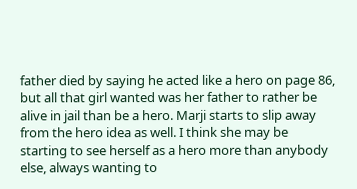father died by saying he acted like a hero on page 86, but all that girl wanted was her father to rather be alive in jail than be a hero. Marji starts to slip away from the hero idea as well. I think she may be starting to see herself as a hero more than anybody else, always wanting to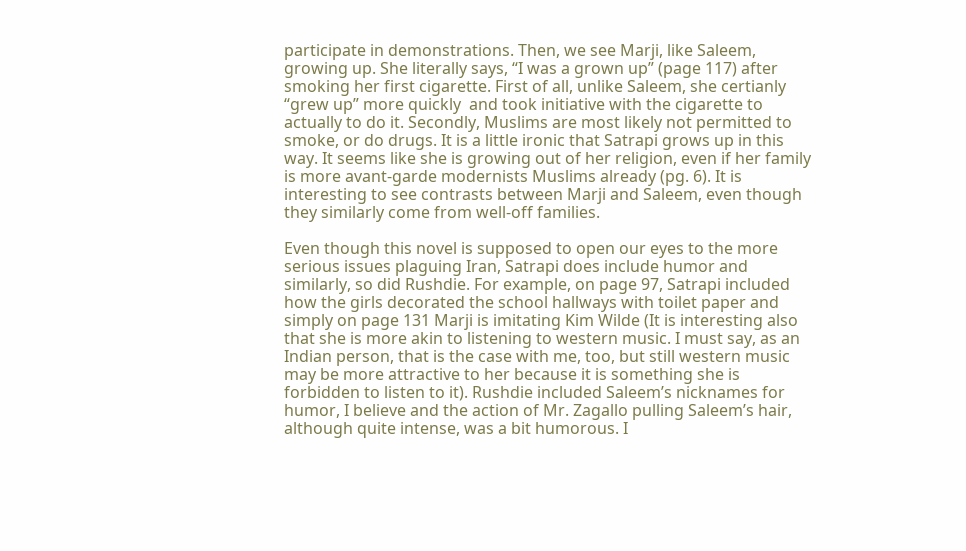participate in demonstrations. Then, we see Marji, like Saleem, growing up. She literally says, “I was a grown up” (page 117) after smoking her first cigarette. First of all, unlike Saleem, she certianly “grew up” more quickly  and took initiative with the cigarette to actually to do it. Secondly, Muslims are most likely not permitted to smoke, or do drugs. It is a little ironic that Satrapi grows up in this way. It seems like she is growing out of her religion, even if her family is more avant-garde modernists Muslims already (pg. 6). It is interesting to see contrasts between Marji and Saleem, even though they similarly come from well-off families.

Even though this novel is supposed to open our eyes to the more serious issues plaguing Iran, Satrapi does include humor and similarly, so did Rushdie. For example, on page 97, Satrapi included how the girls decorated the school hallways with toilet paper and simply on page 131 Marji is imitating Kim Wilde (It is interesting also that she is more akin to listening to western music. I must say, as an Indian person, that is the case with me, too, but still western music may be more attractive to her because it is something she is forbidden to listen to it). Rushdie included Saleem’s nicknames for humor, I believe and the action of Mr. Zagallo pulling Saleem’s hair, although quite intense, was a bit humorous. I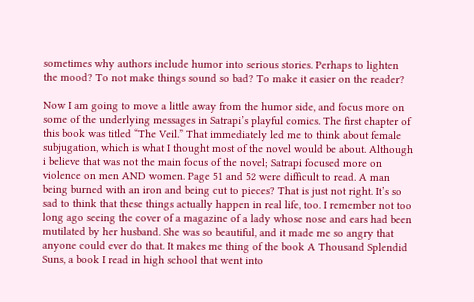sometimes why authors include humor into serious stories. Perhaps to lighten the mood? To not make things sound so bad? To make it easier on the reader?

Now I am going to move a little away from the humor side, and focus more on some of the underlying messages in Satrapi’s playful comics. The first chapter of this book was titled “The Veil.” That immediately led me to think about female subjugation, which is what I thought most of the novel would be about. Although i believe that was not the main focus of the novel; Satrapi focused more on violence on men AND women. Page 51 and 52 were difficult to read. A man being burned with an iron and being cut to pieces? That is just not right. It’s so sad to think that these things actually happen in real life, too. I remember not too long ago seeing the cover of a magazine of a lady whose nose and ears had been mutilated by her husband. She was so beautiful, and it made me so angry that anyone could ever do that. It makes me thing of the book A Thousand Splendid Suns, a book I read in high school that went into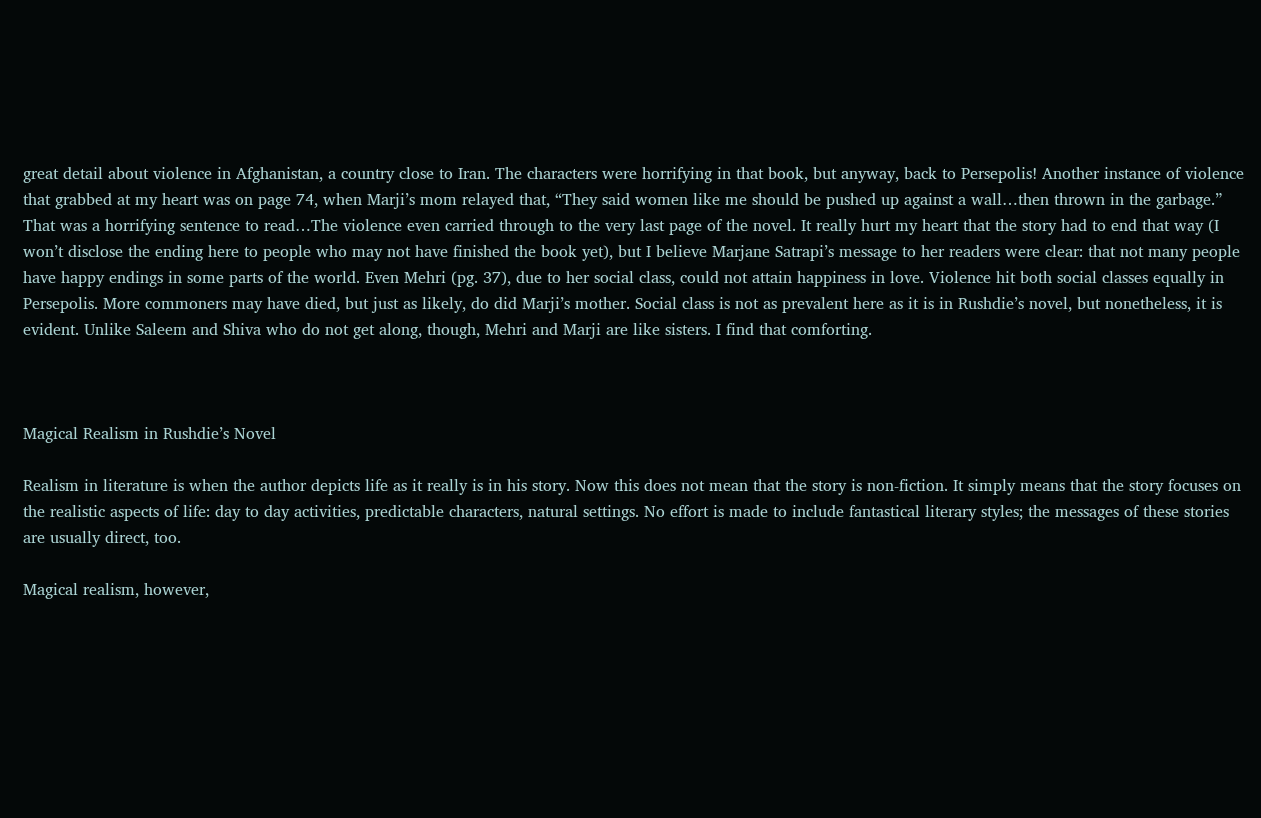great detail about violence in Afghanistan, a country close to Iran. The characters were horrifying in that book, but anyway, back to Persepolis! Another instance of violence that grabbed at my heart was on page 74, when Marji’s mom relayed that, “They said women like me should be pushed up against a wall…then thrown in the garbage.” That was a horrifying sentence to read…The violence even carried through to the very last page of the novel. It really hurt my heart that the story had to end that way (I won’t disclose the ending here to people who may not have finished the book yet), but I believe Marjane Satrapi’s message to her readers were clear: that not many people have happy endings in some parts of the world. Even Mehri (pg. 37), due to her social class, could not attain happiness in love. Violence hit both social classes equally in Persepolis. More commoners may have died, but just as likely, do did Marji’s mother. Social class is not as prevalent here as it is in Rushdie’s novel, but nonetheless, it is evident. Unlike Saleem and Shiva who do not get along, though, Mehri and Marji are like sisters. I find that comforting.



Magical Realism in Rushdie’s Novel

Realism in literature is when the author depicts life as it really is in his story. Now this does not mean that the story is non-fiction. It simply means that the story focuses on the realistic aspects of life: day to day activities, predictable characters, natural settings. No effort is made to include fantastical literary styles; the messages of these stories are usually direct, too.

Magical realism, however,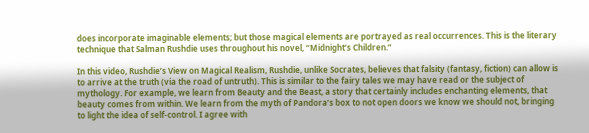does incorporate imaginable elements; but those magical elements are portrayed as real occurrences. This is the literary technique that Salman Rushdie uses throughout his novel, “Midnight’s Children.”

In this video, Rushdie’s View on Magical Realism, Rushdie, unlike Socrates, believes that falsity (fantasy, fiction) can allow is to arrive at the truth (via the road of untruth). This is similar to the fairy tales we may have read or the subject of mythology. For example, we learn from Beauty and the Beast, a story that certainly includes enchanting elements, that beauty comes from within. We learn from the myth of Pandora’s box to not open doors we know we should not, bringing to light the idea of self-control. I agree with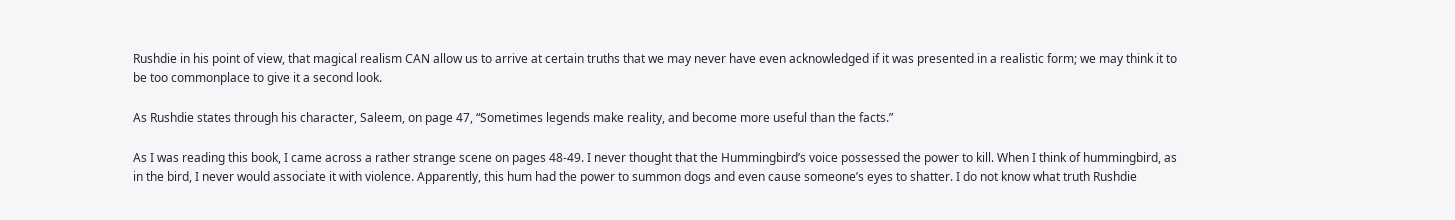Rushdie in his point of view, that magical realism CAN allow us to arrive at certain truths that we may never have even acknowledged if it was presented in a realistic form; we may think it to be too commonplace to give it a second look.

As Rushdie states through his character, Saleem, on page 47, “Sometimes legends make reality, and become more useful than the facts.”

As I was reading this book, I came across a rather strange scene on pages 48-49. I never thought that the Hummingbird’s voice possessed the power to kill. When I think of hummingbird, as in the bird, I never would associate it with violence. Apparently, this hum had the power to summon dogs and even cause someone’s eyes to shatter. I do not know what truth Rushdie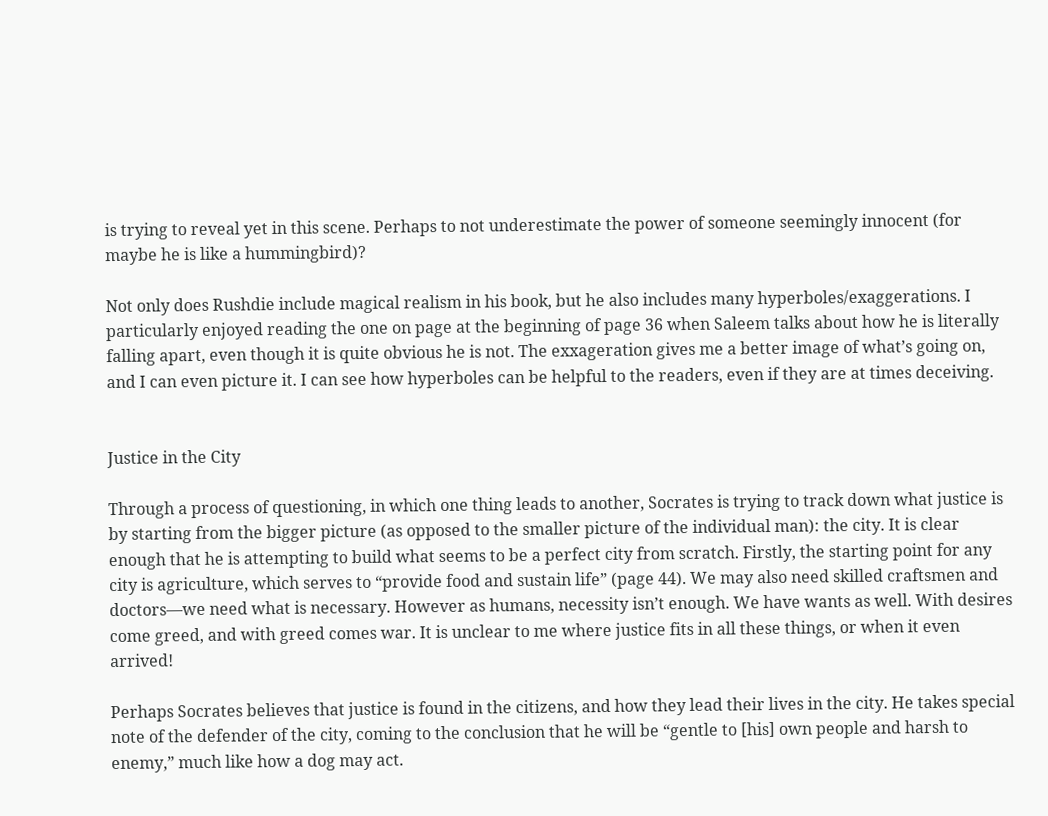is trying to reveal yet in this scene. Perhaps to not underestimate the power of someone seemingly innocent (for maybe he is like a hummingbird)?

Not only does Rushdie include magical realism in his book, but he also includes many hyperboles/exaggerations. I particularly enjoyed reading the one on page at the beginning of page 36 when Saleem talks about how he is literally falling apart, even though it is quite obvious he is not. The exxageration gives me a better image of what’s going on, and I can even picture it. I can see how hyperboles can be helpful to the readers, even if they are at times deceiving.


Justice in the City

Through a process of questioning, in which one thing leads to another, Socrates is trying to track down what justice is by starting from the bigger picture (as opposed to the smaller picture of the individual man): the city. It is clear enough that he is attempting to build what seems to be a perfect city from scratch. Firstly, the starting point for any city is agriculture, which serves to “provide food and sustain life” (page 44). We may also need skilled craftsmen and doctors—we need what is necessary. However as humans, necessity isn’t enough. We have wants as well. With desires come greed, and with greed comes war. It is unclear to me where justice fits in all these things, or when it even arrived!

Perhaps Socrates believes that justice is found in the citizens, and how they lead their lives in the city. He takes special note of the defender of the city, coming to the conclusion that he will be “gentle to [his] own people and harsh to enemy,” much like how a dog may act.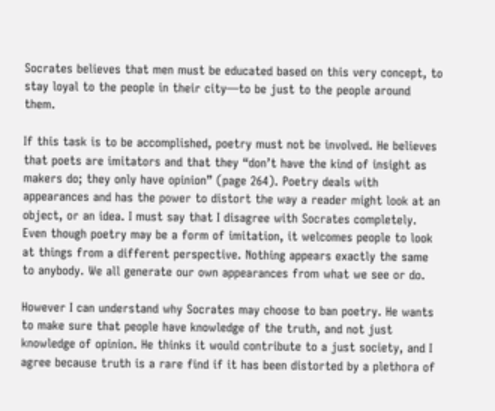Socrates believes that men must be educated based on this very concept, to stay loyal to the people in their city—to be just to the people around them.

If this task is to be accomplished, poetry must not be involved. He believes that poets are imitators and that they “don’t have the kind of insight as makers do; they only have opinion” (page 264). Poetry deals with appearances and has the power to distort the way a reader might look at an object, or an idea. I must say that I disagree with Socrates completely. Even though poetry may be a form of imitation, it welcomes people to look at things from a different perspective. Nothing appears exactly the same to anybody. We all generate our own appearances from what we see or do.

However I can understand why Socrates may choose to ban poetry. He wants to make sure that people have knowledge of the truth, and not just knowledge of opinion. He thinks it would contribute to a just society, and I agree because truth is a rare find if it has been distorted by a plethora of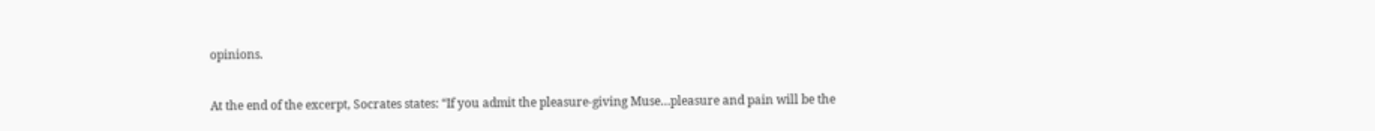opinions.

At the end of the excerpt, Socrates states: “If you admit the pleasure-giving Muse…pleasure and pain will be the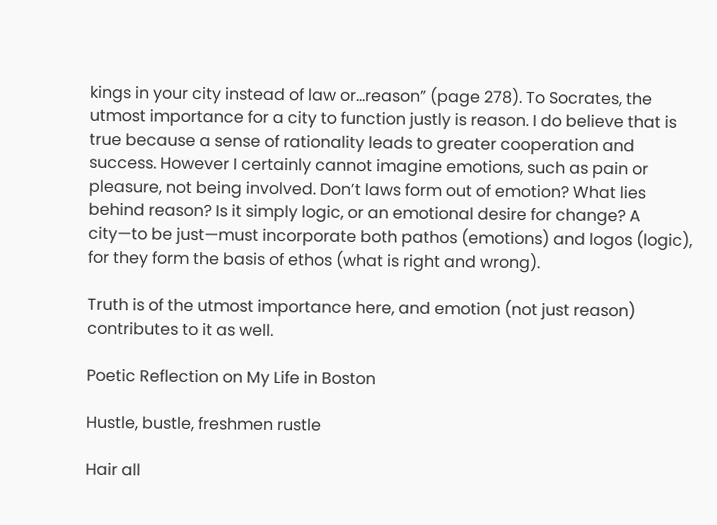kings in your city instead of law or…reason” (page 278). To Socrates, the utmost importance for a city to function justly is reason. I do believe that is true because a sense of rationality leads to greater cooperation and success. However I certainly cannot imagine emotions, such as pain or pleasure, not being involved. Don’t laws form out of emotion? What lies behind reason? Is it simply logic, or an emotional desire for change? A city—to be just—must incorporate both pathos (emotions) and logos (logic), for they form the basis of ethos (what is right and wrong).

Truth is of the utmost importance here, and emotion (not just reason) contributes to it as well.

Poetic Reflection on My Life in Boston

Hustle, bustle, freshmen rustle

Hair all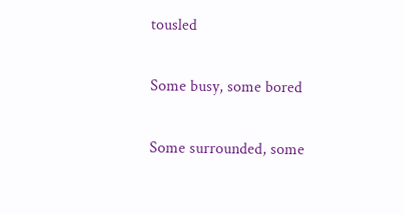tousled

Some busy, some bored

Some surrounded, some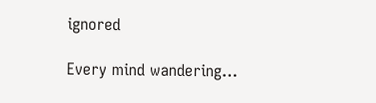ignored

Every mind wandering…